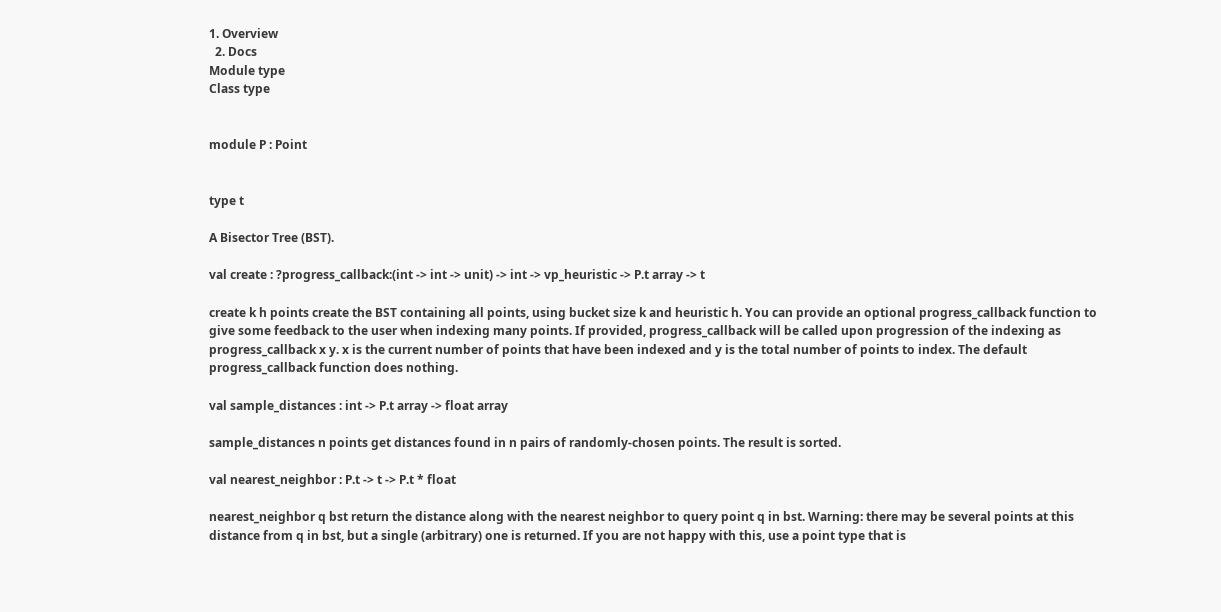1. Overview
  2. Docs
Module type
Class type


module P : Point


type t

A Bisector Tree (BST).

val create : ?progress_callback:(int -> int -> unit) -> int -> vp_heuristic -> P.t array -> t

create k h points create the BST containing all points, using bucket size k and heuristic h. You can provide an optional progress_callback function to give some feedback to the user when indexing many points. If provided, progress_callback will be called upon progression of the indexing as progress_callback x y. x is the current number of points that have been indexed and y is the total number of points to index. The default progress_callback function does nothing.

val sample_distances : int -> P.t array -> float array

sample_distances n points get distances found in n pairs of randomly-chosen points. The result is sorted.

val nearest_neighbor : P.t -> t -> P.t * float

nearest_neighbor q bst return the distance along with the nearest neighbor to query point q in bst. Warning: there may be several points at this distance from q in bst, but a single (arbitrary) one is returned. If you are not happy with this, use a point type that is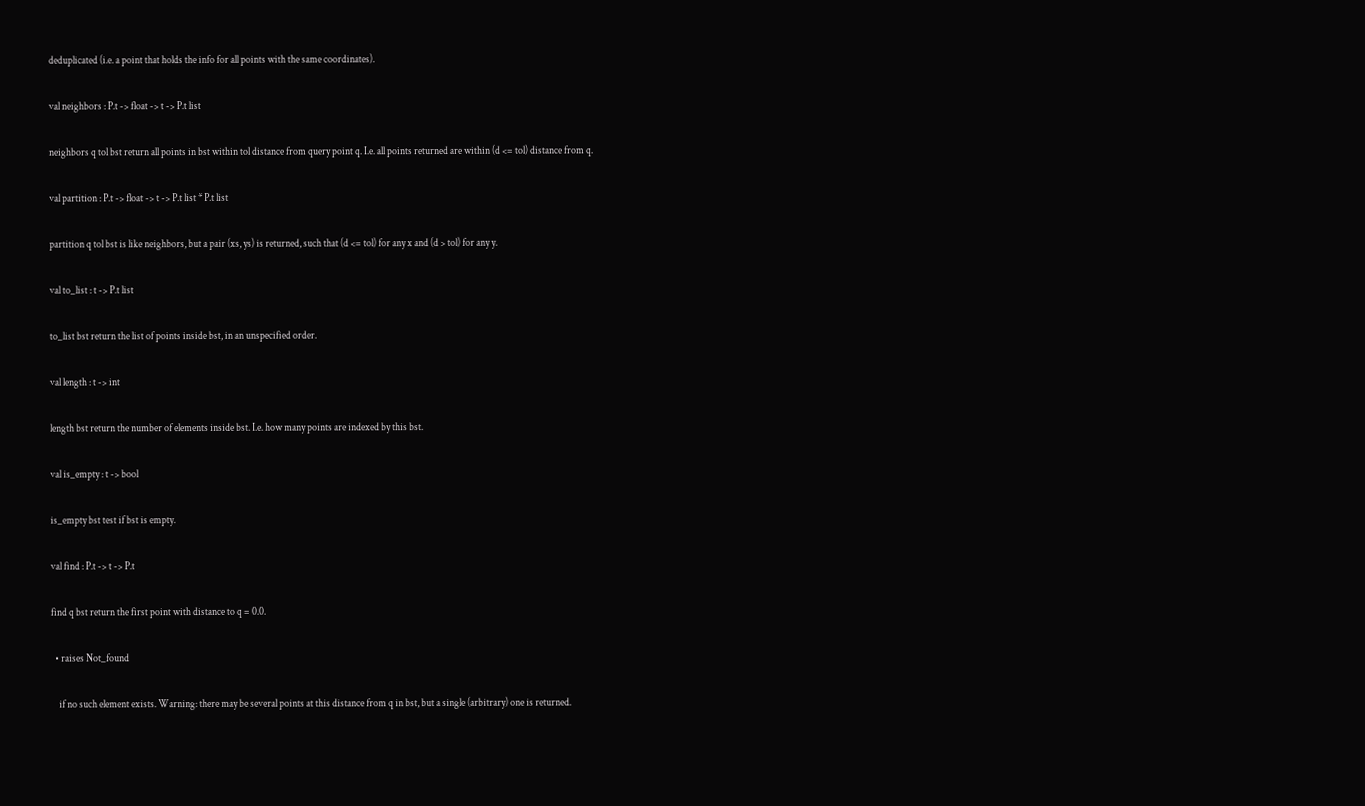deduplicated (i.e. a point that holds the info for all points with the same coordinates).

val neighbors : P.t -> float -> t -> P.t list

neighbors q tol bst return all points in bst within tol distance from query point q. I.e. all points returned are within (d <= tol) distance from q.

val partition : P.t -> float -> t -> P.t list * P.t list

partition q tol bst is like neighbors, but a pair (xs, ys) is returned, such that (d <= tol) for any x and (d > tol) for any y.

val to_list : t -> P.t list

to_list bst return the list of points inside bst, in an unspecified order.

val length : t -> int

length bst return the number of elements inside bst. I.e. how many points are indexed by this bst.

val is_empty : t -> bool

is_empty bst test if bst is empty.

val find : P.t -> t -> P.t

find q bst return the first point with distance to q = 0.0.

  • raises Not_found

    if no such element exists. Warning: there may be several points at this distance from q in bst, but a single (arbitrary) one is returned.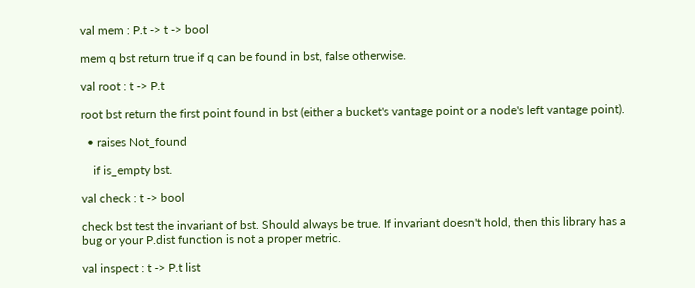val mem : P.t -> t -> bool

mem q bst return true if q can be found in bst, false otherwise.

val root : t -> P.t

root bst return the first point found in bst (either a bucket's vantage point or a node's left vantage point).

  • raises Not_found

    if is_empty bst.

val check : t -> bool

check bst test the invariant of bst. Should always be true. If invariant doesn't hold, then this library has a bug or your P.dist function is not a proper metric.

val inspect : t -> P.t list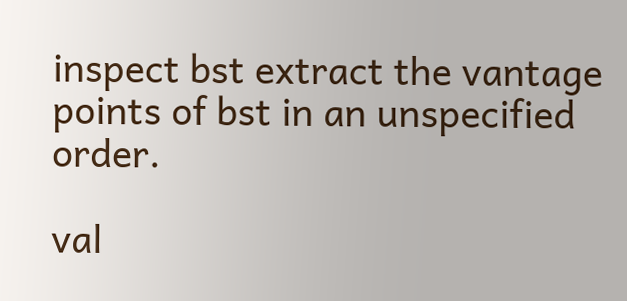inspect bst extract the vantage points of bst in an unspecified order.

val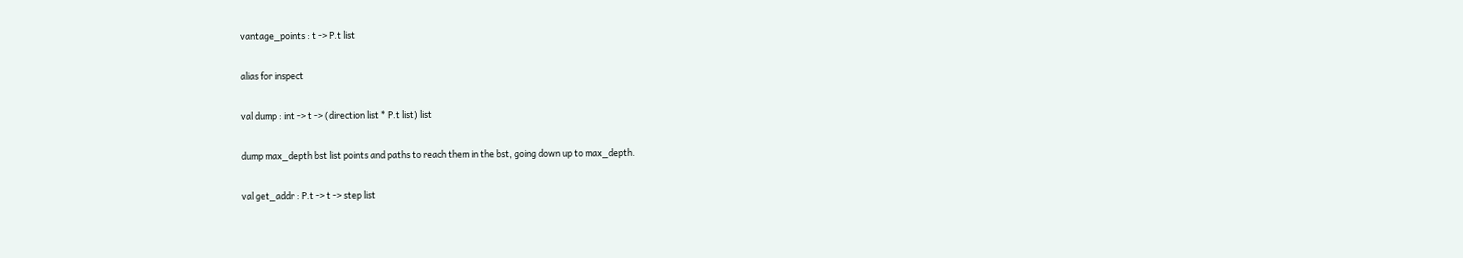vantage_points : t -> P.t list

alias for inspect

val dump : int -> t -> (direction list * P.t list) list

dump max_depth bst list points and paths to reach them in the bst, going down up to max_depth.

val get_addr : P.t -> t -> step list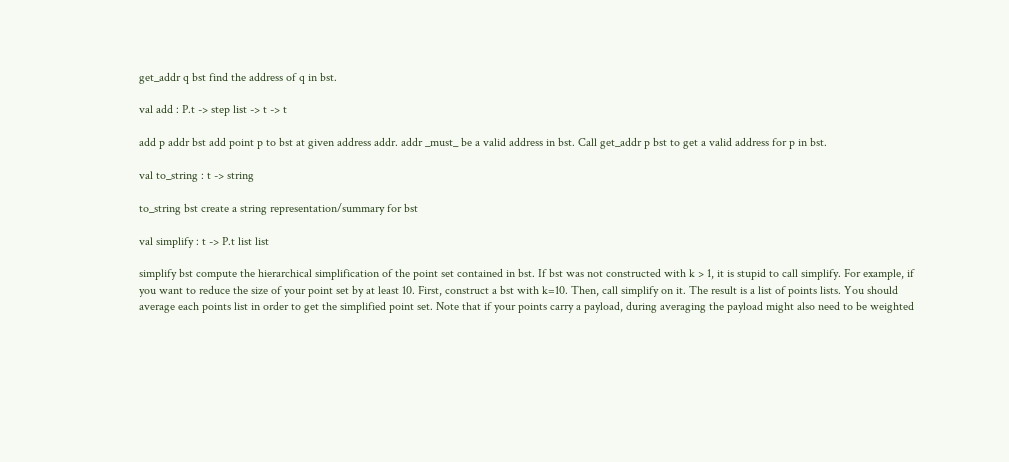get_addr q bst find the address of q in bst.

val add : P.t -> step list -> t -> t

add p addr bst add point p to bst at given address addr. addr _must_ be a valid address in bst. Call get_addr p bst to get a valid address for p in bst.

val to_string : t -> string

to_string bst create a string representation/summary for bst

val simplify : t -> P.t list list

simplify bst compute the hierarchical simplification of the point set contained in bst. If bst was not constructed with k > 1, it is stupid to call simplify. For example, if you want to reduce the size of your point set by at least 10. First, construct a bst with k=10. Then, call simplify on it. The result is a list of points lists. You should average each points list in order to get the simplified point set. Note that if your points carry a payload, during averaging the payload might also need to be weighted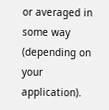or averaged in some way (depending on your application).